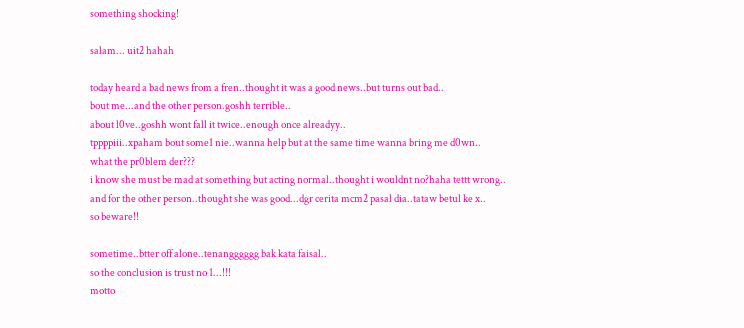something shocking!

salam... uit2 hahah

today heard a bad news from a fren..thought it was a good news..but turns out bad..
bout me...and the other person.goshh terrible..
about l0ve..goshh wont fall it twice..enough once alreadyy..
tppppiii..xpaham bout some1 nie..wanna help but at the same time wanna bring me d0wn..
what the pr0blem der???
i know she must be mad at something but acting normal..thought i wouldnt no?haha tettt wrong..
and for the other person..thought she was good...dgr cerita mcm2 pasal dia..tataw betul ke x..
so beware!!

sometime..btter off alone..tenangggggg bak kata faisal..
so the conclusion is trust no 1...!!!
motto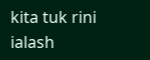kita tuk rini ialash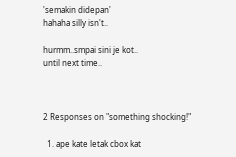'semakin didepan'
hahaha silly isn't..

hurmm..smpai sini je kot..
until next time..



2 Responses on "something shocking!"

  1. ape kate letak cbox kat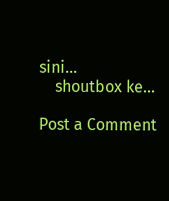sini...
    shoutbox ke...

Post a Comment